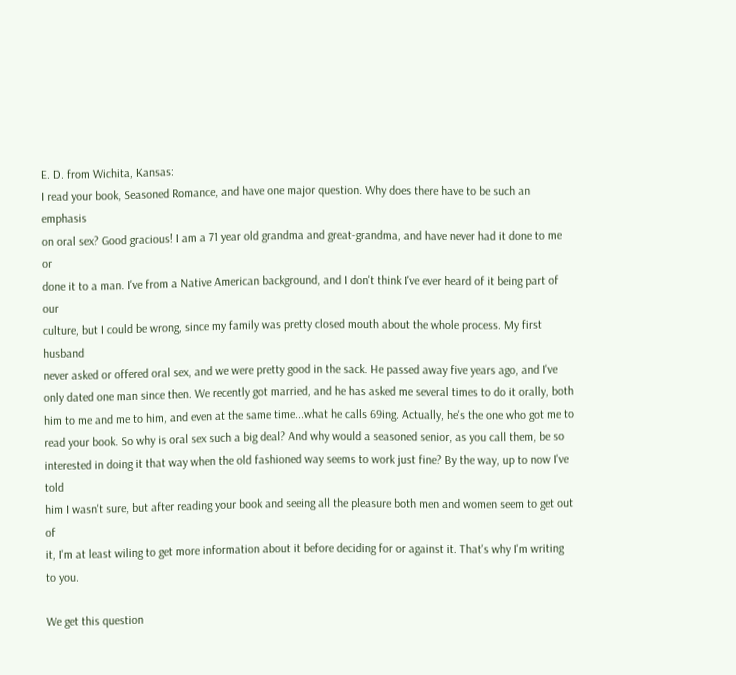E. D. from Wichita, Kansas:
I read your book, Seasoned Romance, and have one major question. Why does there have to be such an emphasis
on oral sex? Good gracious! I am a 71 year old grandma and great-grandma, and have never had it done to me or
done it to a man. I've from a Native American background, and I don't think I've ever heard of it being part of our
culture, but I could be wrong, since my family was pretty closed mouth about the whole process. My first husband
never asked or offered oral sex, and we were pretty good in the sack. He passed away five years ago, and I've
only dated one man since then. We recently got married, and he has asked me several times to do it orally, both
him to me and me to him, and even at the same time...what he calls 69ing. Actually, he's the one who got me to
read your book. So why is oral sex such a big deal? And why would a seasoned senior, as you call them, be so
interested in doing it that way when the old fashioned way seems to work just fine? By the way, up to now I've told
him I wasn't sure, but after reading your book and seeing all the pleasure both men and women seem to get out of
it, I'm at least wiling to get more information about it before deciding for or against it. That's why I'm writing to you.

We get this question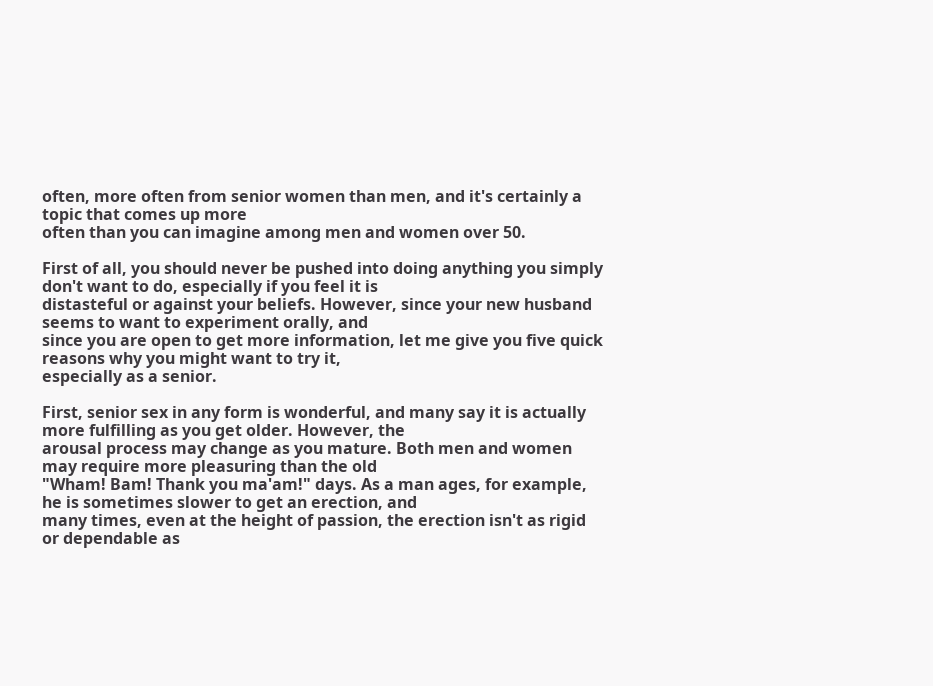often, more often from senior women than men, and it's certainly a topic that comes up more
often than you can imagine among men and women over 50.

First of all, you should never be pushed into doing anything you simply don't want to do, especially if you feel it is
distasteful or against your beliefs. However, since your new husband seems to want to experiment orally, and
since you are open to get more information, let me give you five quick reasons why you might want to try it,
especially as a senior.

First, senior sex in any form is wonderful, and many say it is actually more fulfilling as you get older. However, the
arousal process may change as you mature. Both men and women may require more pleasuring than the old
"Wham! Bam! Thank you ma'am!" days. As a man ages, for example, he is sometimes slower to get an erection, and
many times, even at the height of passion, the erection isn't as rigid or dependable as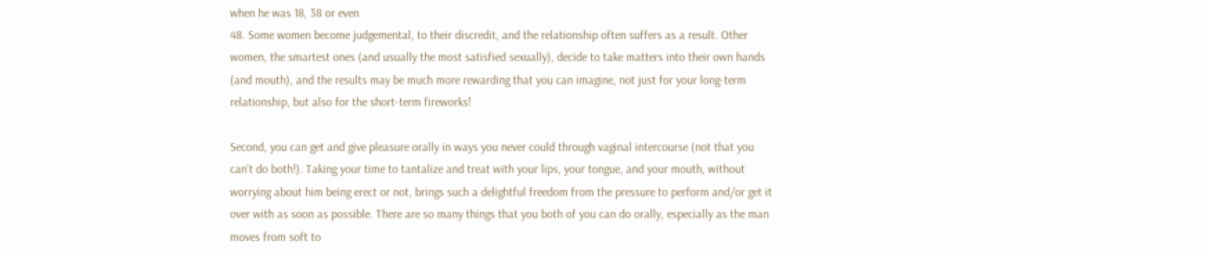when he was 18, 38 or even
48. Some women become judgemental, to their discredit, and the relationship often suffers as a result. Other
women, the smartest ones (and usually the most satisfied sexually), decide to take matters into their own hands
(and mouth), and the results may be much more rewarding that you can imagine, not just for your long-term
relationship, but also for the short-term fireworks!

Second, you can get and give pleasure orally in ways you never could through vaginal intercourse (not that you
can't do both!). Taking your time to tantalize and treat with your lips, your tongue, and your mouth, without
worrying about him being erect or not, brings such a delightful freedom from the pressure to perform and/or get it
over with as soon as possible. There are so many things that you both of you can do orally, especially as the man
moves from soft to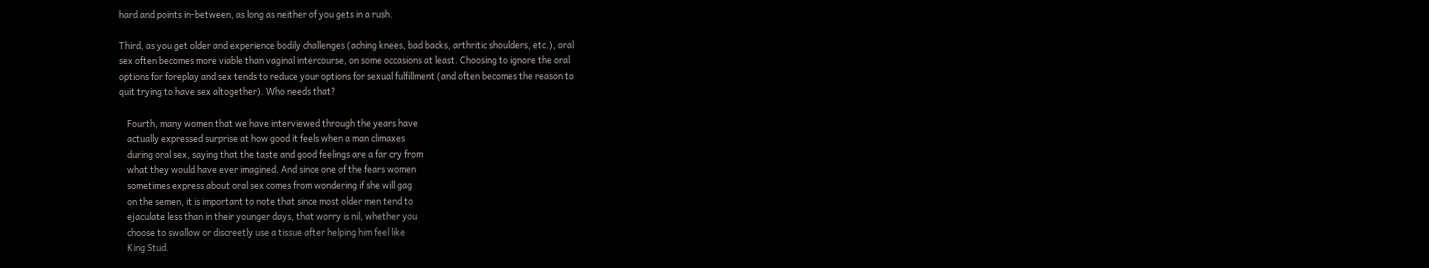hard and points in-between, as long as neither of you gets in a rush.

Third, as you get older and experience bodily challenges (aching knees, bad backs, arthritic shoulders, etc.), oral
sex often becomes more viable than vaginal intercourse, on some occasions at least. Choosing to ignore the oral
options for foreplay and sex tends to reduce your options for sexual fulfillment (and often becomes the reason to
quit trying to have sex altogether). Who needs that?

    Fourth, many women that we have interviewed through the years have
    actually expressed surprise at how good it feels when a man climaxes
    during oral sex, saying that the taste and good feelings are a far cry from
    what they would have ever imagined. And since one of the fears women
    sometimes express about oral sex comes from wondering if she will gag
    on the semen, it is important to note that since most older men tend to
    ejaculate less than in their younger days, that worry is nil, whether you
    choose to swallow or discreetly use a tissue after helping him feel like
    King Stud.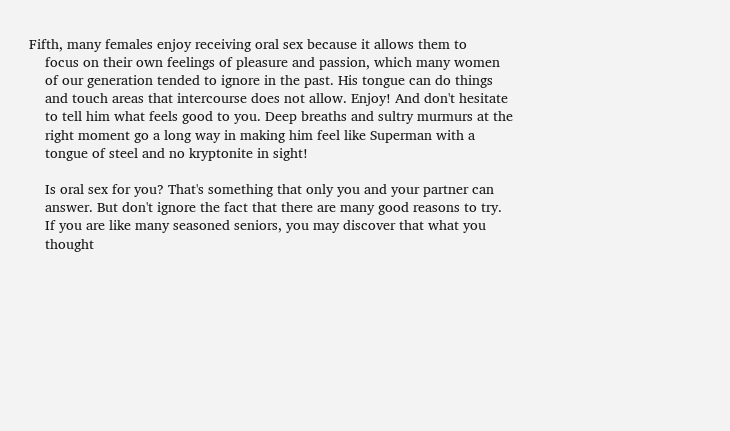Fifth, many females enjoy receiving oral sex because it allows them to
    focus on their own feelings of pleasure and passion, which many women
    of our generation tended to ignore in the past. His tongue can do things
    and touch areas that intercourse does not allow. Enjoy! And don't hesitate
    to tell him what feels good to you. Deep breaths and sultry murmurs at the
    right moment go a long way in making him feel like Superman with a
    tongue of steel and no kryptonite in sight!

    Is oral sex for you? That's something that only you and your partner can
    answer. But don't ignore the fact that there are many good reasons to try.
    If you are like many seasoned seniors, you may discover that what you
    thought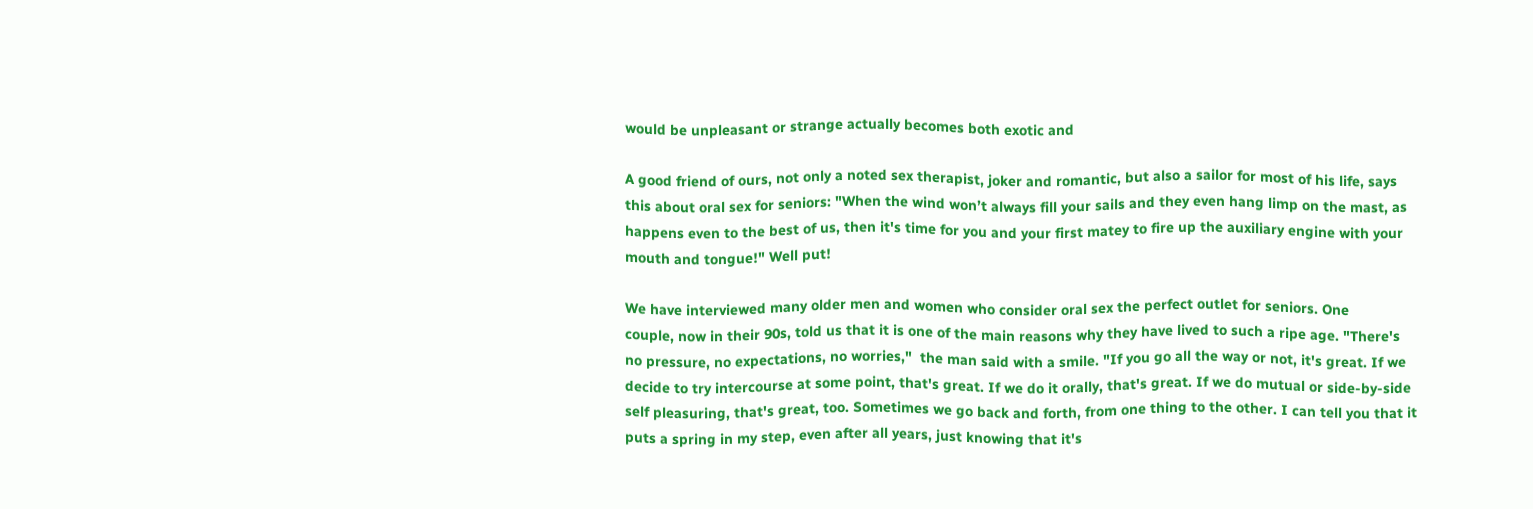would be unpleasant or strange actually becomes both exotic and

A good friend of ours, not only a noted sex therapist, joker and romantic, but also a sailor for most of his life, says
this about oral sex for seniors: "When the wind won’t always fill your sails and they even hang limp on the mast, as
happens even to the best of us, then it's time for you and your first matey to fire up the auxiliary engine with your
mouth and tongue!" Well put!

We have interviewed many older men and women who consider oral sex the perfect outlet for seniors. One
couple, now in their 90s, told us that it is one of the main reasons why they have lived to such a ripe age. "There's
no pressure, no expectations, no worries,"  the man said with a smile. "If you go all the way or not, it's great. If we
decide to try intercourse at some point, that's great. If we do it orally, that's great. If we do mutual or side-by-side
self pleasuring, that's great, too. Sometimes we go back and forth, from one thing to the other. I can tell you that it
puts a spring in my step, even after all years, just knowing that it's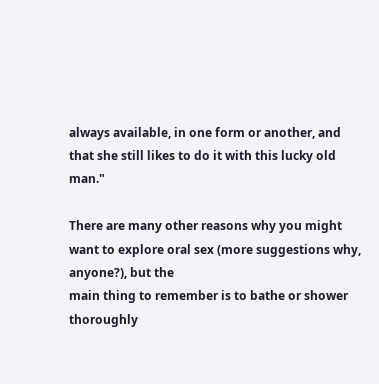always available, in one form or another, and
that she still likes to do it with this lucky old man."

There are many other reasons why you might want to explore oral sex (more suggestions why, anyone?), but the
main thing to remember is to bathe or shower thoroughly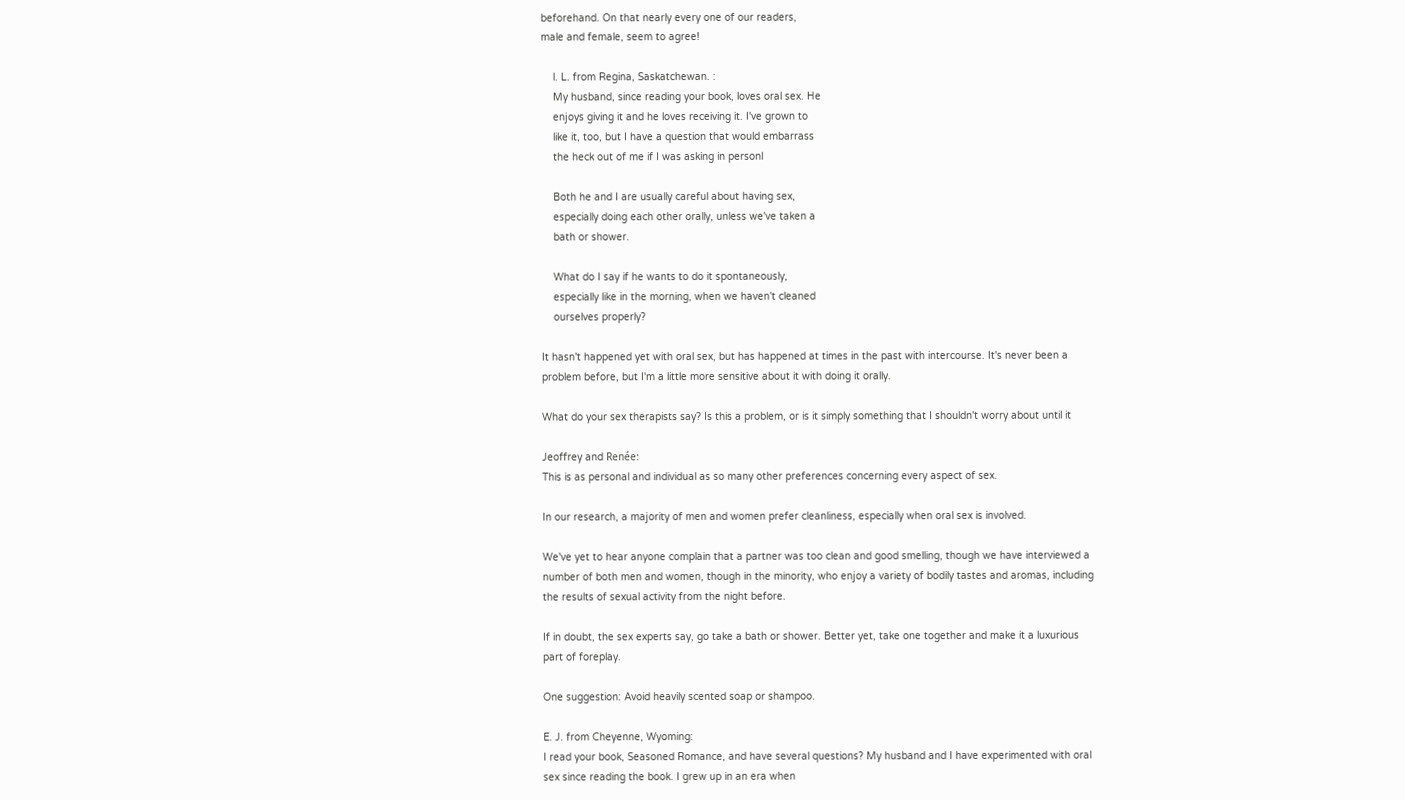beforehand. On that nearly every one of our readers,
male and female, seem to agree!

    l. L. from Regina, Saskatchewan. :
    My husband, since reading your book, loves oral sex. He
    enjoys giving it and he loves receiving it. I've grown to
    like it, too, but I have a question that would embarrass
    the heck out of me if I was asking in personl

    Both he and I are usually careful about having sex,
    especially doing each other orally, unless we've taken a
    bath or shower.

    What do I say if he wants to do it spontaneously,
    especially like in the morning, when we haven't cleaned
    ourselves properly?

It hasn't happened yet with oral sex, but has happened at times in the past with intercourse. It's never been a
problem before, but I'm a little more sensitive about it with doing it orally.

What do your sex therapists say? Is this a problem, or is it simply something that I shouldn't worry about until it

Jeoffrey and Renée:
This is as personal and individual as so many other preferences concerning every aspect of sex.

In our research, a majority of men and women prefer cleanliness, especially when oral sex is involved.

We've yet to hear anyone complain that a partner was too clean and good smelling, though we have interviewed a
number of both men and women, though in the minority, who enjoy a variety of bodily tastes and aromas, including
the results of sexual activity from the night before.

If in doubt, the sex experts say, go take a bath or shower. Better yet, take one together and make it a luxurious
part of foreplay.

One suggestion: Avoid heavily scented soap or shampoo.

E. J. from Cheyenne, Wyoming:
I read your book, Seasoned Romance, and have several questions? My husband and I have experimented with oral
sex since reading the book. I grew up in an era when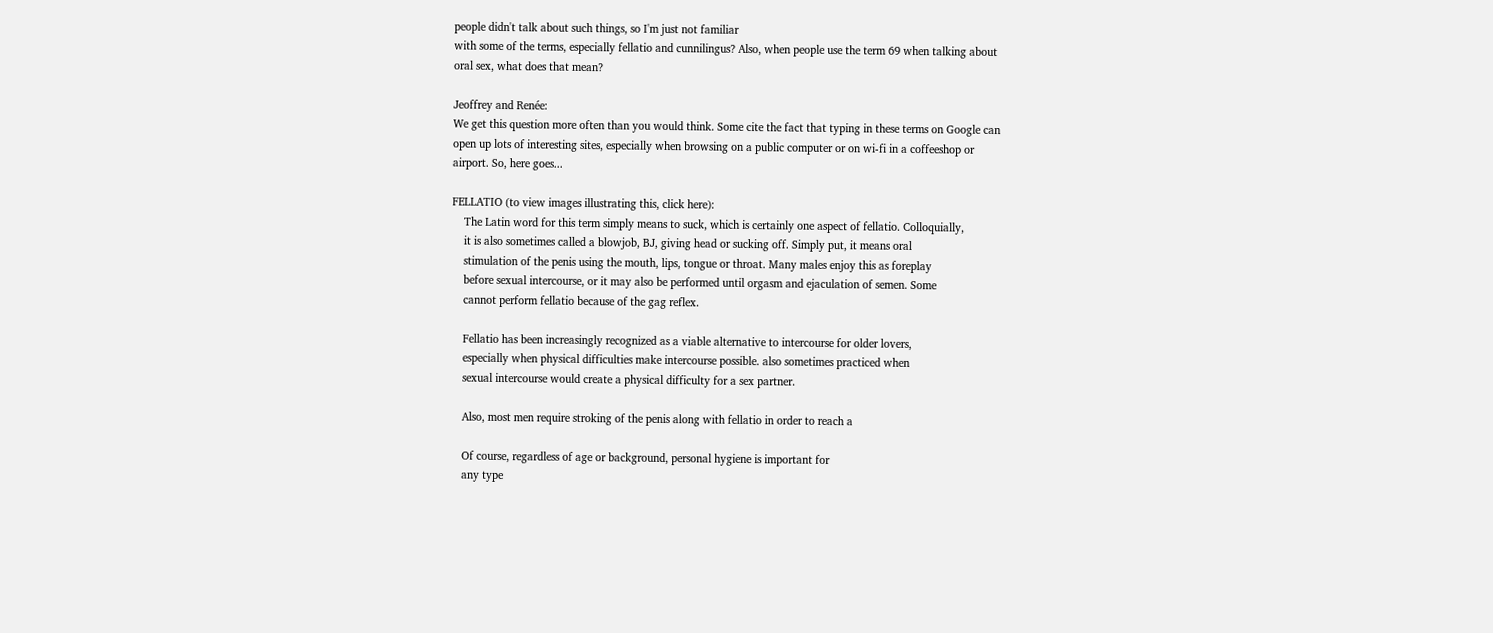people didn't talk about such things, so I'm just not familiar
with some of the terms, especially fellatio and cunnilingus? Also, when people use the term 69 when talking about
oral sex, what does that mean?

Jeoffrey and Renée:
We get this question more often than you would think. Some cite the fact that typing in these terms on Google can
open up lots of interesting sites, especially when browsing on a public computer or on wi-fi in a coffeeshop or
airport. So, here goes...

FELLATIO (to view images illustrating this, click here):
    The Latin word for this term simply means to suck, which is certainly one aspect of fellatio. Colloquially,
    it is also sometimes called a blowjob, BJ, giving head or sucking off. Simply put, it means oral
    stimulation of the penis using the mouth, lips, tongue or throat. Many males enjoy this as foreplay
    before sexual intercourse, or it may also be performed until orgasm and ejaculation of semen. Some
    cannot perform fellatio because of the gag reflex.

    Fellatio has been increasingly recognized as a viable alternative to intercourse for older lovers,
    especially when physical difficulties make intercourse possible. also sometimes practiced when
    sexual intercourse would create a physical difficulty for a sex partner.

    Also, most men require stroking of the penis along with fellatio in order to reach a

    Of course, regardless of age or background, personal hygiene is important for
    any type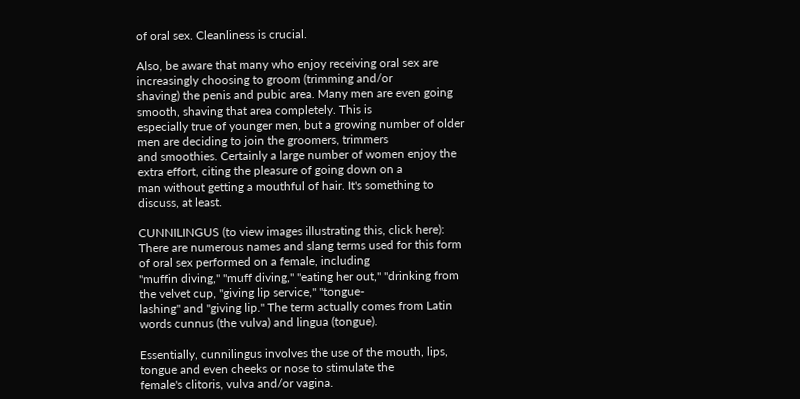of oral sex. Cleanliness is crucial.

Also, be aware that many who enjoy receiving oral sex are increasingly choosing to groom (trimming and/or
shaving) the penis and pubic area. Many men are even going smooth, shaving that area completely. This is
especially true of younger men, but a growing number of older men are deciding to join the groomers, trimmers
and smoothies. Certainly a large number of women enjoy the extra effort, citing the pleasure of going down on a
man without getting a mouthful of hair. It's something to discuss, at least.

CUNNILINGUS (to view images illustrating this, click here):
There are numerous names and slang terms used for this form of oral sex performed on a female, including
"muffin diving," "muff diving," "eating her out," "drinking from the velvet cup, "giving lip service," "tongue-
lashing" and "giving lip." The term actually comes from Latin words cunnus (the vulva) and lingua (tongue).

Essentially, cunnilingus involves the use of the mouth, lips, tongue and even cheeks or nose to stimulate the
female's clitoris, vulva and/or vagina.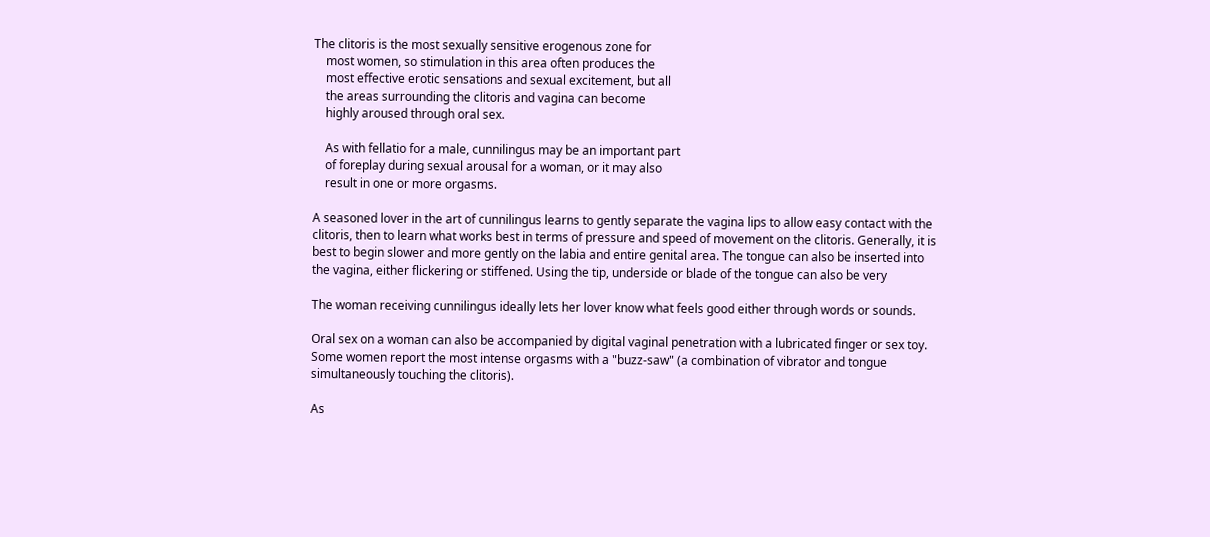The clitoris is the most sexually sensitive erogenous zone for
    most women, so stimulation in this area often produces the
    most effective erotic sensations and sexual excitement, but all
    the areas surrounding the clitoris and vagina can become
    highly aroused through oral sex.

    As with fellatio for a male, cunnilingus may be an important part
    of foreplay during sexual arousal for a woman, or it may also
    result in one or more orgasms.

A seasoned lover in the art of cunnilingus learns to gently separate the vagina lips to allow easy contact with the
clitoris, then to learn what works best in terms of pressure and speed of movement on the clitoris. Generally, it is
best to begin slower and more gently on the labia and entire genital area. The tongue can also be inserted into
the vagina, either flickering or stiffened. Using the tip, underside or blade of the tongue can also be very

The woman receiving cunnilingus ideally lets her lover know what feels good either through words or sounds.

Oral sex on a woman can also be accompanied by digital vaginal penetration with a lubricated finger or sex toy.
Some women report the most intense orgasms with a "buzz-saw" (a combination of vibrator and tongue
simultaneously touching the clitoris).

As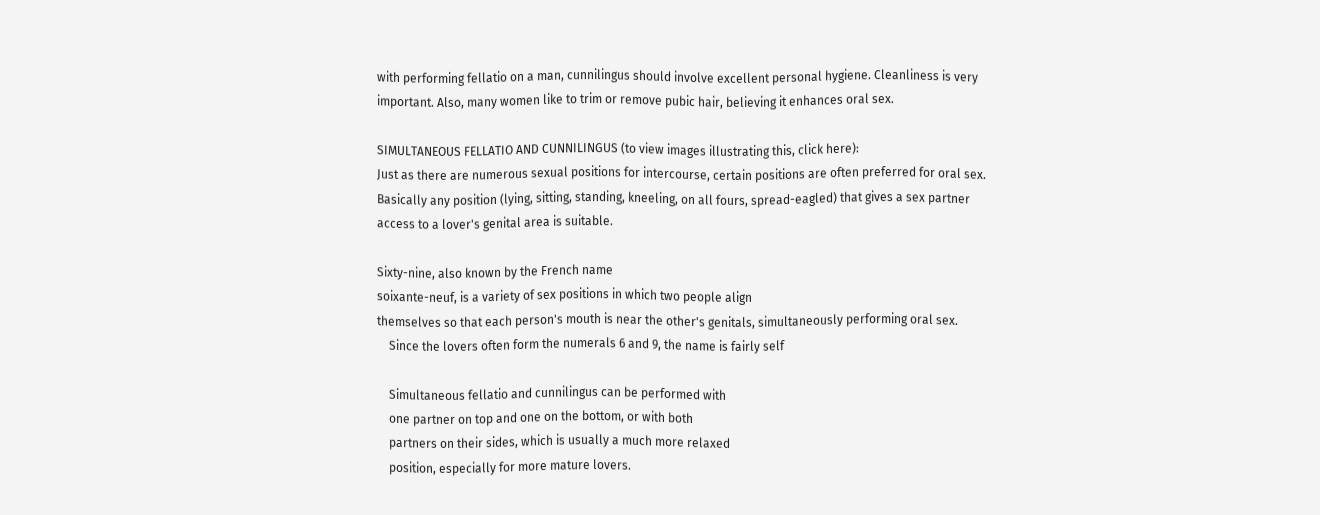with performing fellatio on a man, cunnilingus should involve excellent personal hygiene. Cleanliness is very
important. Also, many women like to trim or remove pubic hair, believing it enhances oral sex.

SIMULTANEOUS FELLATIO AND CUNNILINGUS (to view images illustrating this, click here):
Just as there are numerous sexual positions for intercourse, certain positions are often preferred for oral sex.
Basically any position (lying, sitting, standing, kneeling, on all fours, spread-eagled) that gives a sex partner
access to a lover's genital area is suitable.

Sixty-nine, also known by the French name
soixante-neuf, is a variety of sex positions in which two people align
themselves so that each person's mouth is near the other's genitals, simultaneously performing oral sex.
    Since the lovers often form the numerals 6 and 9, the name is fairly self

    Simultaneous fellatio and cunnilingus can be performed with
    one partner on top and one on the bottom, or with both
    partners on their sides, which is usually a much more relaxed
    position, especially for more mature lovers.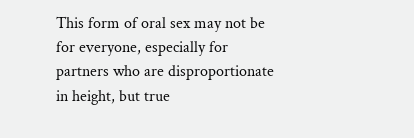This form of oral sex may not be for everyone, especially for partners who are disproportionate in height, but true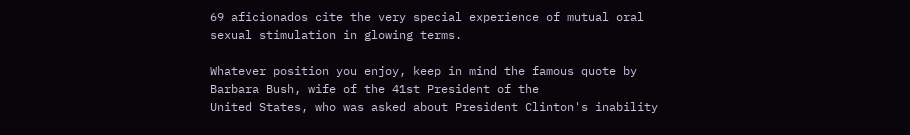69 aficionados cite the very special experience of mutual oral sexual stimulation in glowing terms.

Whatever position you enjoy, keep in mind the famous quote by Barbara Bush, wife of the 41st President of the
United States, who was asked about President Clinton's inability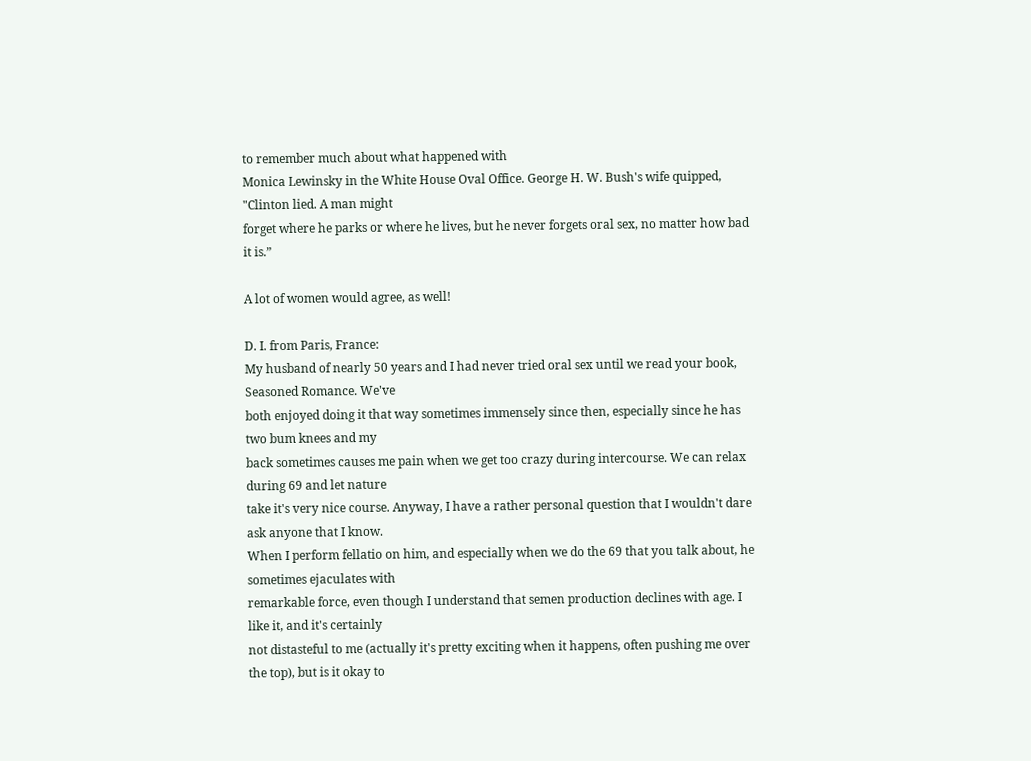to remember much about what happened with
Monica Lewinsky in the White House Oval Office. George H. W. Bush's wife quipped, "Clinton lied. A man might
forget where he parks or where he lives, but he never forgets oral sex, no matter how bad it is.”

A lot of women would agree, as well!

D. I. from Paris, France:
My husband of nearly 50 years and I had never tried oral sex until we read your book, Seasoned Romance. We've
both enjoyed doing it that way sometimes immensely since then, especially since he has two bum knees and my
back sometimes causes me pain when we get too crazy during intercourse. We can relax during 69 and let nature
take it's very nice course. Anyway, I have a rather personal question that I wouldn't dare ask anyone that I know.
When I perform fellatio on him, and especially when we do the 69 that you talk about, he sometimes ejaculates with
remarkable force, even though I understand that semen production declines with age. I like it, and it's certainly
not distasteful to me (actually it's pretty exciting when it happens, often pushing me over the top), but is it okay to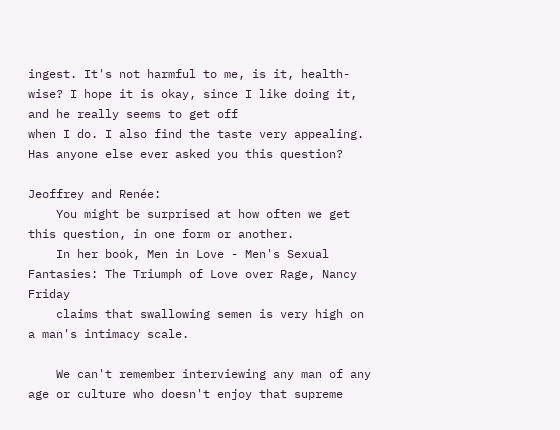ingest. It's not harmful to me, is it, health-wise? I hope it is okay, since I like doing it, and he really seems to get off
when I do. I also find the taste very appealing. Has anyone else ever asked you this question?

Jeoffrey and Renée:
    You might be surprised at how often we get this question, in one form or another.
    In her book, Men in Love - Men's Sexual Fantasies: The Triumph of Love over Rage, Nancy Friday
    claims that swallowing semen is very high on a man's intimacy scale.

    We can't remember interviewing any man of any age or culture who doesn't enjoy that supreme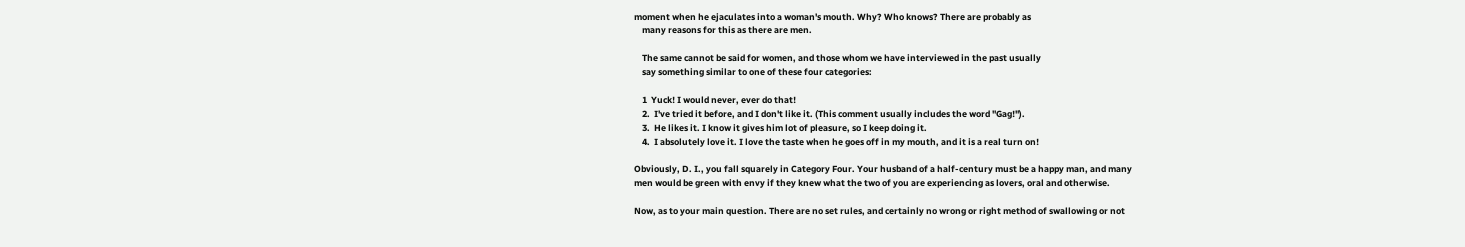moment when he ejaculates into a woman's mouth. Why? Who knows? There are probably as
    many reasons for this as there are men.

    The same cannot be said for women, and those whom we have interviewed in the past usually
    say something similar to one of these four categories:

    1  Yuck! I would never, ever do that!
    2.  I've tried it before, and I don't like it. (This comment usually includes the word "Gag!").
    3.  He likes it. I know it gives him lot of pleasure, so I keep doing it.
    4.  I absolutely love it. I love the taste when he goes off in my mouth, and it is a real turn on!

Obviously, D. I., you fall squarely in Category Four. Your husband of a half-century must be a happy man, and many
men would be green with envy if they knew what the two of you are experiencing as lovers, oral and otherwise.

Now, as to your main question. There are no set rules, and certainly no wrong or right method of swallowing or not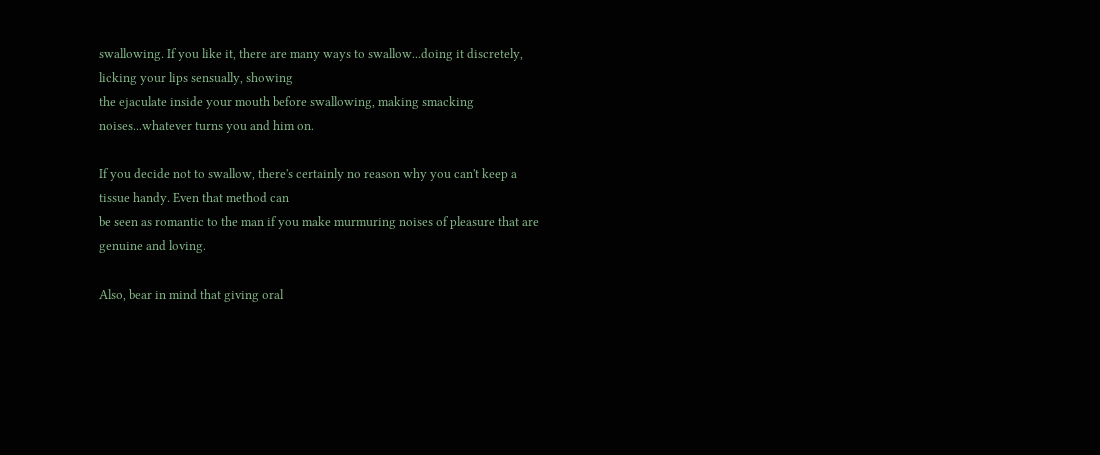swallowing. If you like it, there are many ways to swallow...doing it discretely, licking your lips sensually, showing
the ejaculate inside your mouth before swallowing, making smacking noises...whatever turns you and him on.

If you decide not to swallow, there's certainly no reason why you can't keep a tissue handy. Even that method can
be seen as romantic to the man if you make murmuring noises of pleasure that are genuine and loving.

Also, bear in mind that giving oral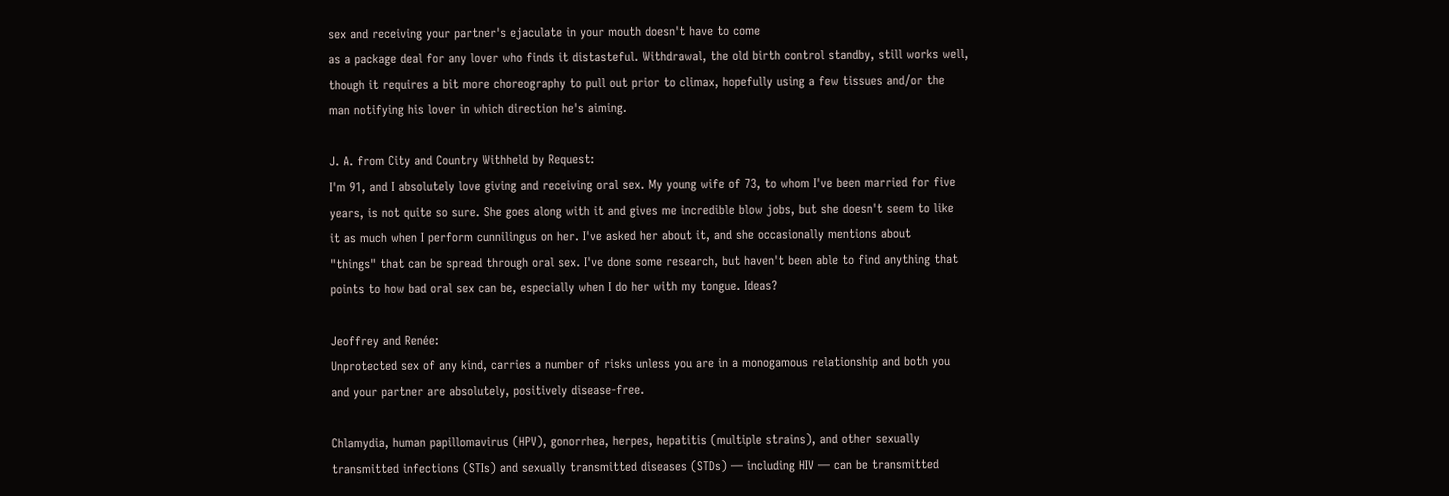sex and receiving your partner's ejaculate in your mouth doesn't have to come
as a package deal for any lover who finds it distasteful. Withdrawal, the old birth control standby, still works well,
though it requires a bit more choreography to pull out prior to climax, hopefully using a few tissues and/or the
man notifying his lover in which direction he's aiming.

J. A. from City and Country Withheld by Request:
I'm 91, and I absolutely love giving and receiving oral sex. My young wife of 73, to whom I've been married for five
years, is not quite so sure. She goes along with it and gives me incredible blow jobs, but she doesn't seem to like
it as much when I perform cunnilingus on her. I've asked her about it, and she occasionally mentions about
"things" that can be spread through oral sex. I've done some research, but haven't been able to find anything that
points to how bad oral sex can be, especially when I do her with my tongue. Ideas?

Jeoffrey and Renée:
Unprotected sex of any kind, carries a number of risks unless you are in a monogamous relationship and both you
and your partner are absolutely, positively disease-free.

Chlamydia, human papillomavirus (HPV), gonorrhea, herpes, hepatitis (multiple strains), and other sexually
transmitted infections (STIs) and sexually transmitted diseases (STDs) — including HIV — can be transmitted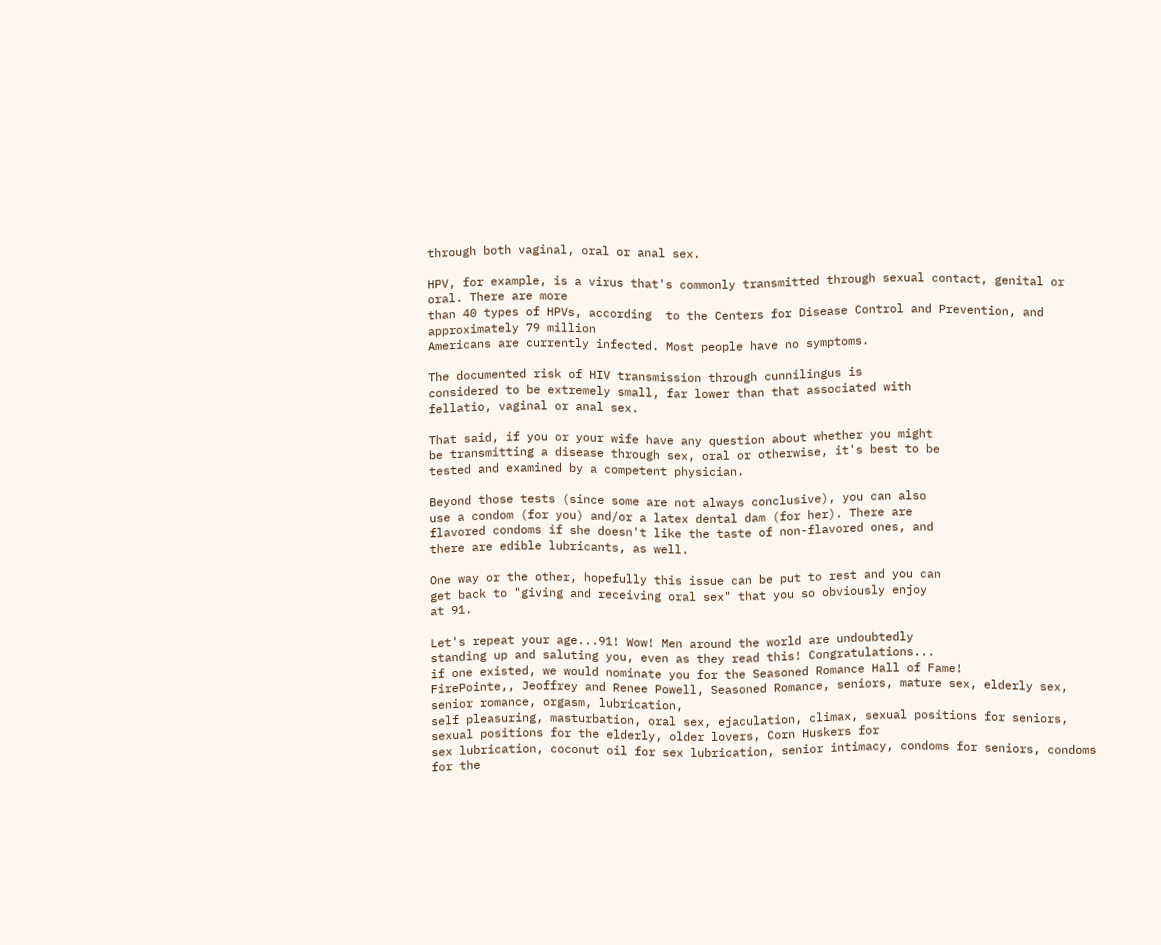through both vaginal, oral or anal sex.

HPV, for example, is a virus that's commonly transmitted through sexual contact, genital or oral. There are more
than 40 types of HPVs, according  to the Centers for Disease Control and Prevention, and approximately 79 million
Americans are currently infected. Most people have no symptoms.

The documented risk of HIV transmission through cunnilingus is
considered to be extremely small, far lower than that associated with
fellatio, vaginal or anal sex.

That said, if you or your wife have any question about whether you might
be transmitting a disease through sex, oral or otherwise, it's best to be
tested and examined by a competent physician.

Beyond those tests (since some are not always conclusive), you can also
use a condom (for you) and/or a latex dental dam (for her). There are
flavored condoms if she doesn't like the taste of non-flavored ones, and
there are edible lubricants, as well.

One way or the other, hopefully this issue can be put to rest and you can
get back to "giving and receiving oral sex" that you so obviously enjoy
at 91.

Let's repeat your age...91! Wow! Men around the world are undoubtedly
standing up and saluting you, even as they read this! Congratulations...
if one existed, we would nominate you for the Seasoned Romance Hall of Fame!
FirePointe,, Jeoffrey and Renee Powell, Seasoned Romance, seniors, mature sex, elderly sex, senior romance, orgasm, lubrication,
self pleasuring, masturbation, oral sex, ejaculation, climax, sexual positions for seniors, sexual positions for the elderly, older lovers, Corn Huskers for
sex lubrication, coconut oil for sex lubrication, senior intimacy, condoms for seniors, condoms for the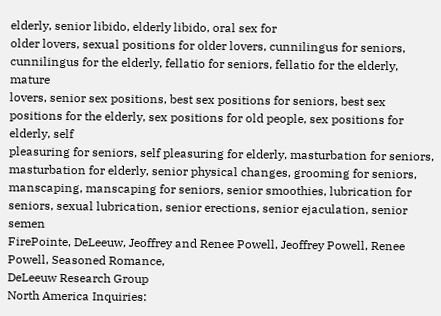elderly, senior libido, elderly libido, oral sex for
older lovers, sexual positions for older lovers, cunnilingus for seniors, cunnilingus for the elderly, fellatio for seniors, fellatio for the elderly, mature
lovers, senior sex positions, best sex positions for seniors, best sex positions for the elderly, sex positions for old people, sex positions for elderly, self
pleasuring for seniors, self pleasuring for elderly, masturbation for seniors, masturbation for elderly, senior physical changes, grooming for seniors,
manscaping, manscaping for seniors, senior smoothies, lubrication for seniors, sexual lubrication, senior erections, senior ejaculation, senior semen
FirePointe, DeLeeuw, Jeoffrey and Renee Powell, Jeoffrey Powell, Renee Powell, Seasoned Romance,
DeLeeuw Research Group
North America Inquiries: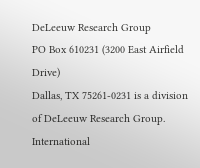DeLeeuw Research Group
PO Box 610231 (3200 East Airfield Drive)
Dallas, TX 75261-0231 is a division of DeLeeuw Research Group. International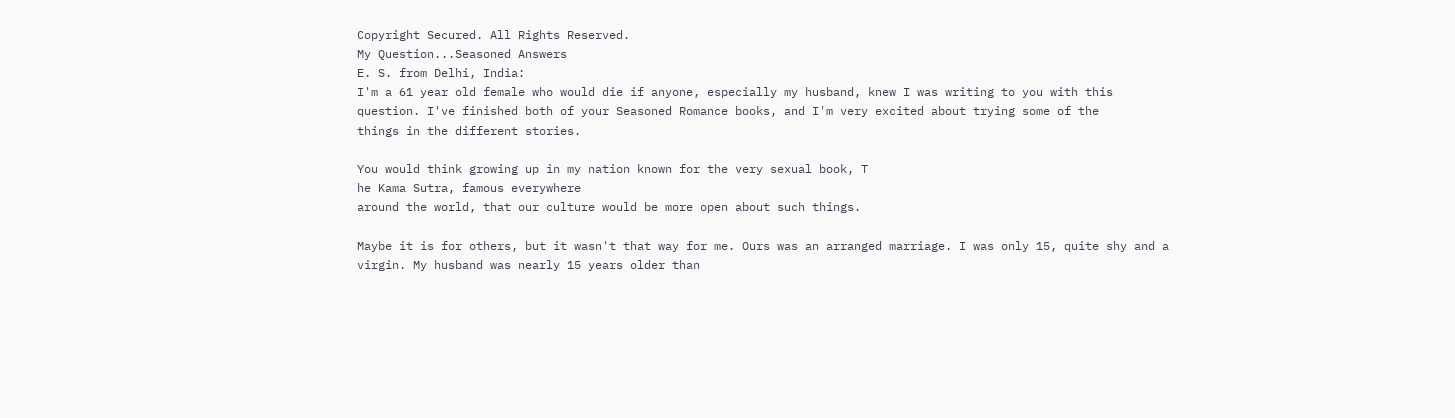Copyright Secured. All Rights Reserved.
My Question...Seasoned Answers
E. S. from Delhi, India:
I'm a 61 year old female who would die if anyone, especially my husband, knew I was writing to you with this
question. I've finished both of your Seasoned Romance books, and I'm very excited about trying some of the
things in the different stories.

You would think growing up in my nation known for the very sexual book, T
he Kama Sutra, famous everywhere
around the world, that our culture would be more open about such things.

Maybe it is for others, but it wasn't that way for me. Ours was an arranged marriage. I was only 15, quite shy and a
virgin. My husband was nearly 15 years older than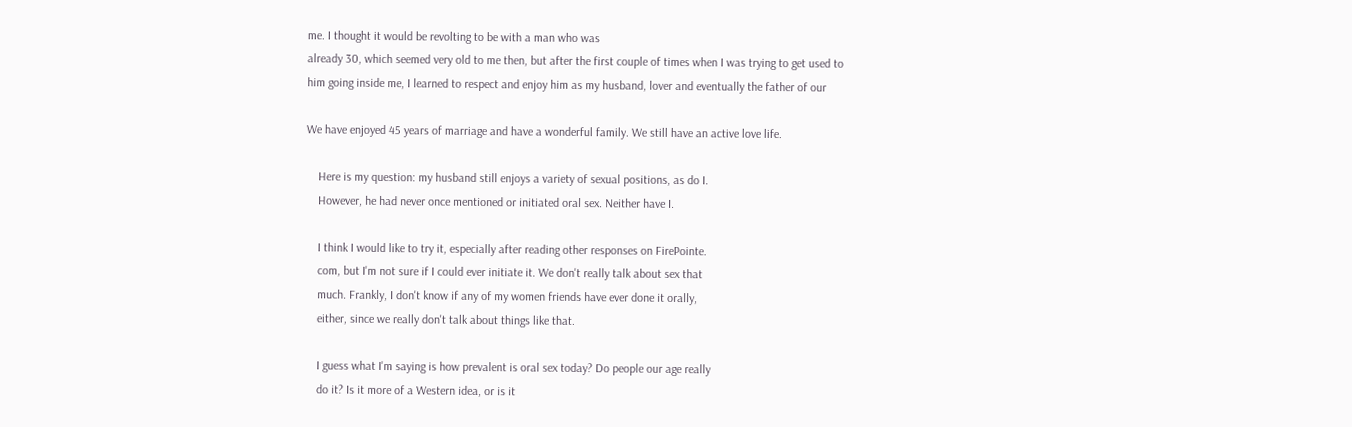me. I thought it would be revolting to be with a man who was
already 30, which seemed very old to me then, but after the first couple of times when I was trying to get used to
him going inside me, I learned to respect and enjoy him as my husband, lover and eventually the father of our

We have enjoyed 45 years of marriage and have a wonderful family. We still have an active love life.

    Here is my question: my husband still enjoys a variety of sexual positions, as do I.
    However, he had never once mentioned or initiated oral sex. Neither have I.

    I think I would like to try it, especially after reading other responses on FirePointe.
    com, but I'm not sure if I could ever initiate it. We don't really talk about sex that
    much. Frankly, I don't know if any of my women friends have ever done it orally,
    either, since we really don't talk about things like that.

    I guess what I'm saying is how prevalent is oral sex today? Do people our age really
    do it? Is it more of a Western idea, or is it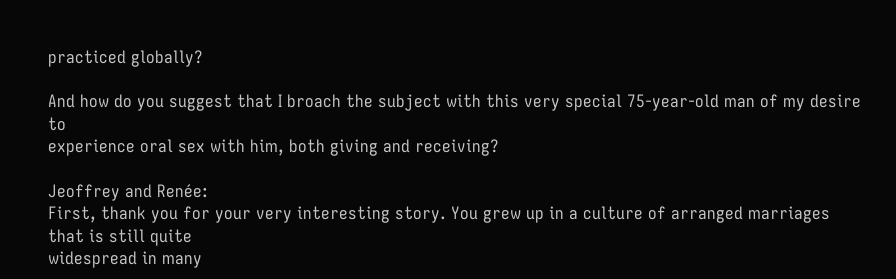practiced globally?

And how do you suggest that I broach the subject with this very special 75-year-old man of my desire to
experience oral sex with him, both giving and receiving?

Jeoffrey and Renée:
First, thank you for your very interesting story. You grew up in a culture of arranged marriages that is still quite
widespread in many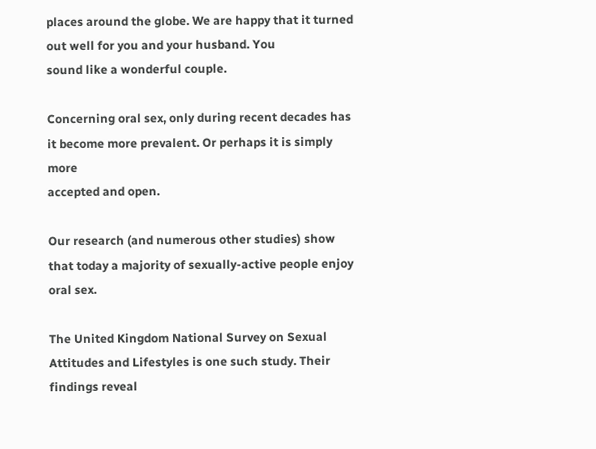places around the globe. We are happy that it turned out well for you and your husband. You
sound like a wonderful couple.

Concerning oral sex, only during recent decades has it become more prevalent. Or perhaps it is simply more
accepted and open.

Our research (and numerous other studies) show that today a majority of sexually-active people enjoy oral sex.

The United Kingdom National Survey on Sexual Attitudes and Lifestyles is one such study. Their findings reveal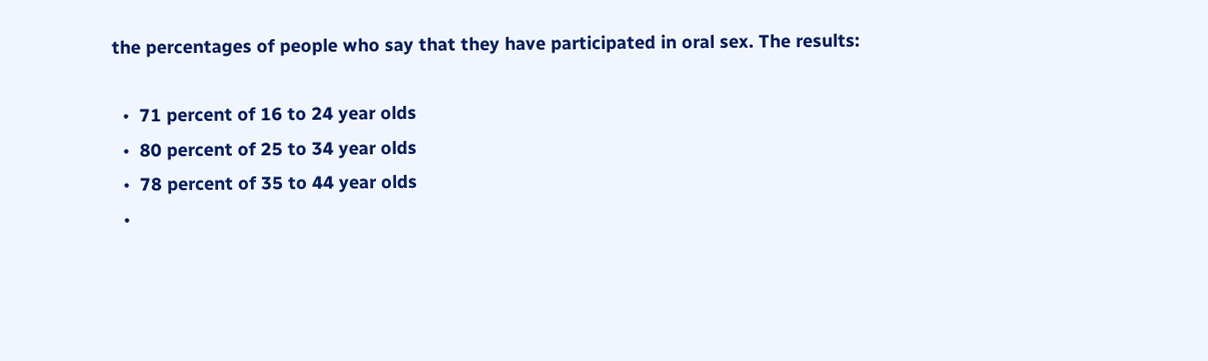the percentages of people who say that they have participated in oral sex. The results:

  •  71 percent of 16 to 24 year olds
  •  80 percent of 25 to 34 year olds
  •  78 percent of 35 to 44 year olds
  •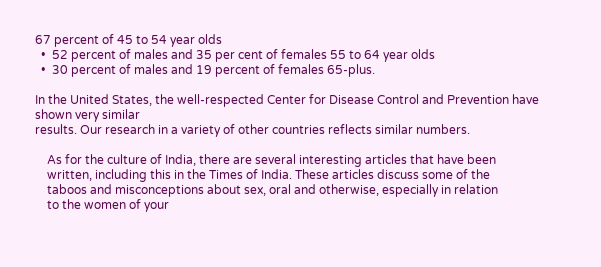67 percent of 45 to 54 year olds
  •  52 percent of males and 35 per cent of females 55 to 64 year olds
  •  30 percent of males and 19 percent of females 65-plus.

In the United States, the well-respected Center for Disease Control and Prevention have shown very similar
results. Our research in a variety of other countries reflects similar numbers.

    As for the culture of India, there are several interesting articles that have been
    written, including this in the Times of India. These articles discuss some of the
    taboos and misconceptions about sex, oral and otherwise, especially in relation
    to the women of your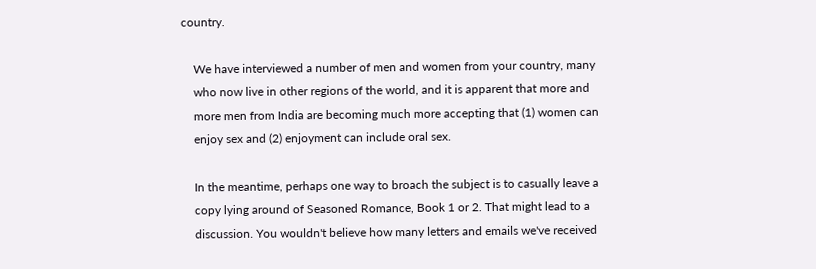country.

    We have interviewed a number of men and women from your country, many
    who now live in other regions of the world, and it is apparent that more and
    more men from India are becoming much more accepting that (1) women can
    enjoy sex and (2) enjoyment can include oral sex.

    In the meantime, perhaps one way to broach the subject is to casually leave a
    copy lying around of Seasoned Romance, Book 1 or 2. That might lead to a
    discussion. You wouldn't believe how many letters and emails we've received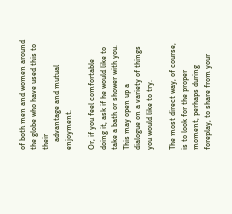of both men and women around the globe who have used this to their
    advantage and mutual enjoyment.

Or, if you feel comfortable doing it, ask if he would like to take a bath or shower with you. This may open up a
dialogue on a variety of things you would like to try.

The most direct way, of course, is to look for the proper moment, perhaps during foreplay, to share from your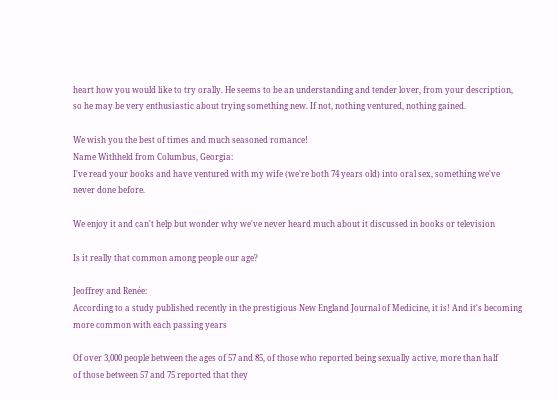heart how you would like to try orally. He seems to be an understanding and tender lover, from your description,
so he may be very enthusiastic about trying something new. If not, nothing ventured, nothing gained.

We wish you the best of times and much seasoned romance!
Name Withheld from Columbus, Georgia:
I've read your books and have ventured with my wife (we're both 74 years old) into oral sex, something we've
never done before.

We enjoy it and can't help but wonder why we've never heard much about it discussed in books or television

Is it really that common among people our age?

Jeoffrey and Renée:
According to a study published recently in the prestigious New England Journal of Medicine, it is! And it's becoming
more common with each passing years

Of over 3,000 people between the ages of 57 and 85, of those who reported being sexually active, more than half
of those between 57 and 75 reported that they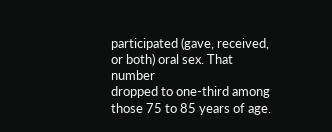participated (gave, received, or both) oral sex. That number
dropped to one-third among those 75 to 85 years of age.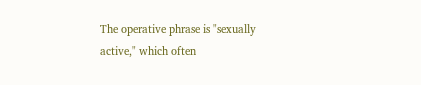The operative phrase is "sexually active," which often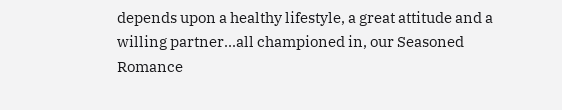depends upon a healthy lifestyle, a great attitude and a
willing partner...all championed in, our Seasoned Romance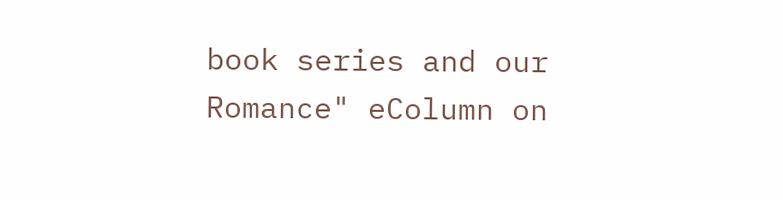book series and our
Romance" eColumn on